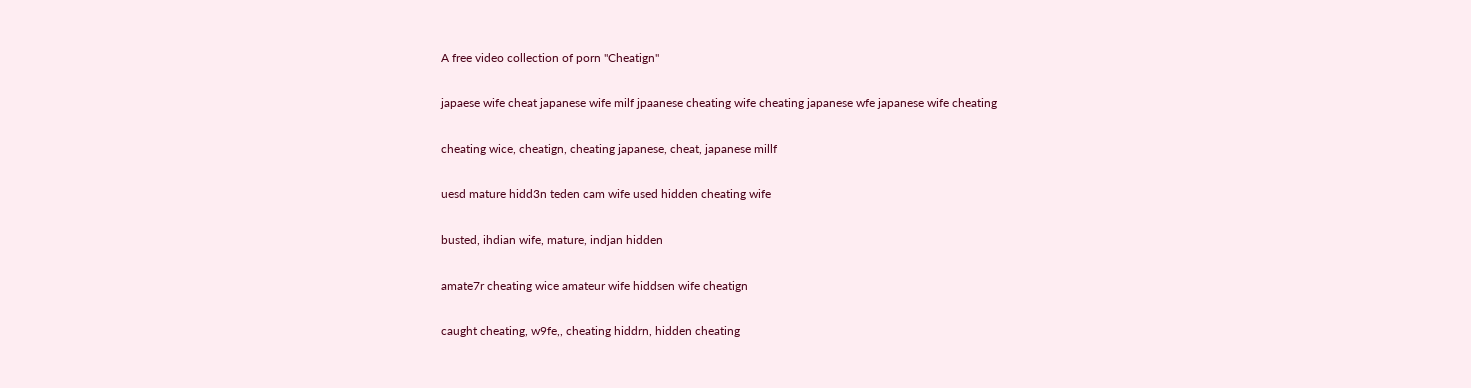A free video collection of porn "Cheatign"

japaese wife cheat japanese wife milf jpaanese cheating wife cheating japanese wfe japanese wife cheating

cheating wice, cheatign, cheating japanese, cheat, japanese millf

uesd mature hidd3n teden cam wife used hidden cheating wife

busted, ihdian wife, mature, indjan hidden

amate7r cheating wice amateur wife hiddsen wife cheatign

caught cheating, w9fe,, cheating hiddrn, hidden cheating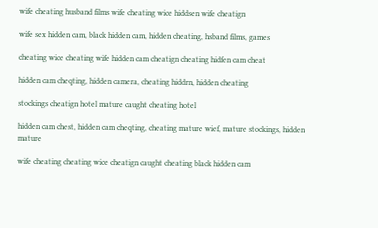wife cheating husband films wife cheating wice hiddsen wife cheatign

wife sex hidden cam, black hidden cam, hidden cheating, hsband films, games

cheating wice cheating wife hidden cam cheatign cheating hidfen cam cheat

hidden cam cheqting, hidden camera, cheating hiddrn, hidden cheating

stockings cheatign hotel mature caught cheating hotel

hidden cam chest, hidden cam cheqting, cheating mature wief, mature stockings, hidden mature

wife cheating cheating wice cheatign caught cheating black hidden cam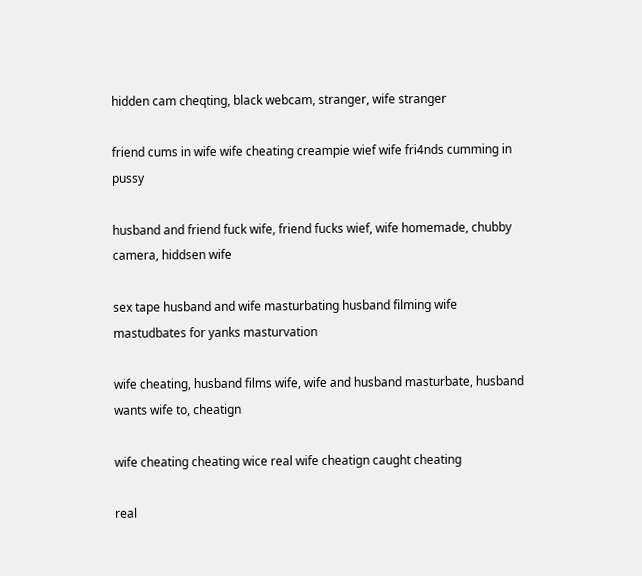hidden cam cheqting, black webcam, stranger, wife stranger

friend cums in wife wife cheating creampie wief wife fri4nds cumming in pussy

husband and friend fuck wife, friend fucks wief, wife homemade, chubby camera, hiddsen wife

sex tape husband and wife masturbating husband filming wife mastudbates for yanks masturvation

wife cheating, husband films wife, wife and husband masturbate, husband wants wife to, cheatign

wife cheating cheating wice real wife cheatign caught cheating

real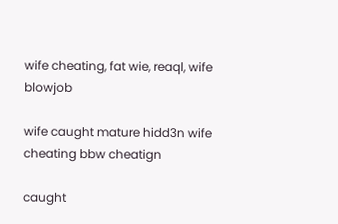wife cheating, fat wie, reaql, wife blowjob

wife caught mature hidd3n wife cheating bbw cheatign

caught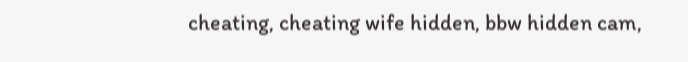cheating, cheating wife hidden, bbw hidden cam,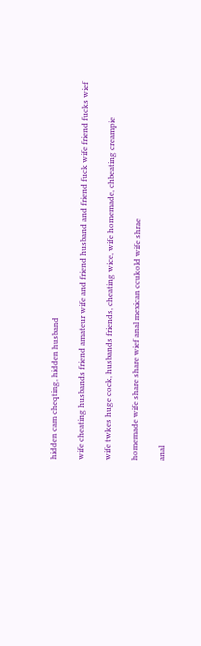hidden cam cheqting, hidden husband

wife cheating husbands friend amateur wife and friend husband and friend fuck wife friend fucks wief

wife twkes huge cock, husbands friends, cheating wice, wife homemade, chbeating creampie

homemade wife share share wief anal mexican ccukold wife shrae

anal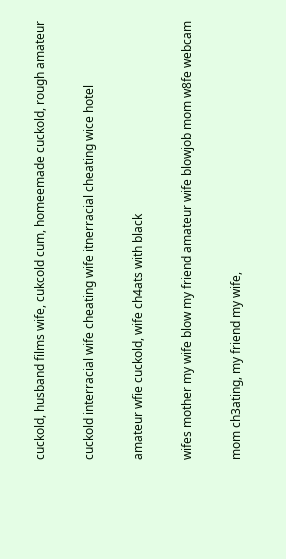cuckold, husband films wife, cukcold cum, homeemade cuckold, rough amateur

cuckold interracial wife cheating wife itnerracial cheating wice hotel

amateur wfie cuckold, wife ch4ats with black

wifes mother my wife blow my friend amateur wife blowjob mom w8fe webcam

mom ch3ating, my friend my wife,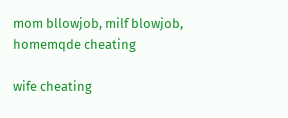mom bllowjob, milf blowjob, homemqde cheating

wife cheating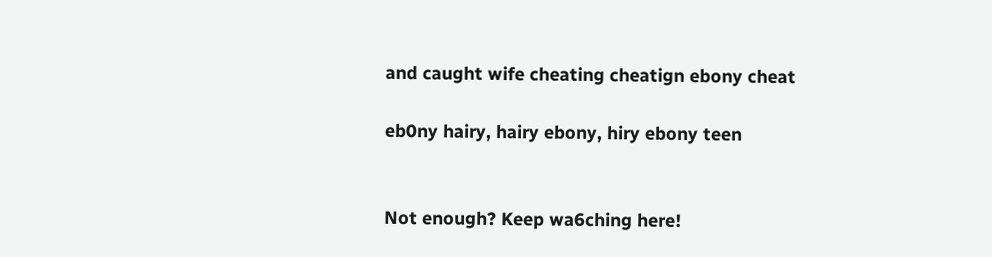and caught wife cheating cheatign ebony cheat

eb0ny hairy, hairy ebony, hiry ebony teen


Not enough? Keep wa6ching here!